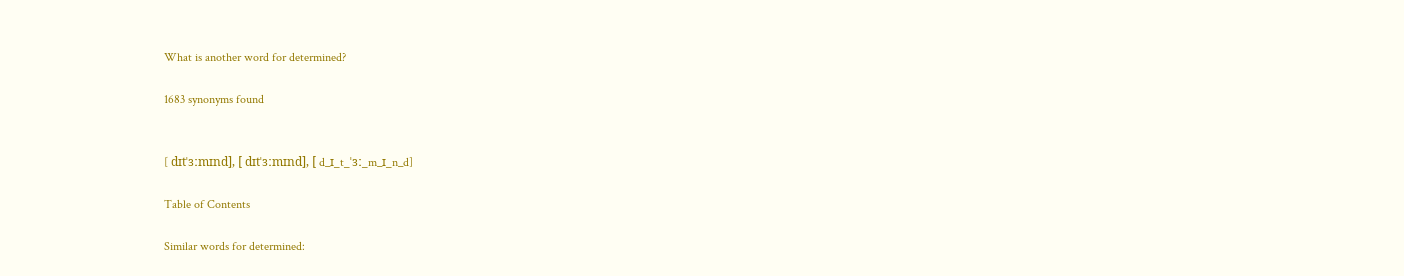What is another word for determined?

1683 synonyms found


[ dɪtˈɜːmɪnd], [ dɪtˈɜːmɪnd], [ d_ɪ_t_ˈɜː_m_ɪ_n_d]

Table of Contents

Similar words for determined: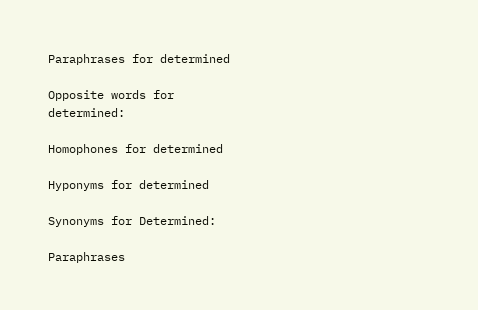Paraphrases for determined

Opposite words for determined:

Homophones for determined

Hyponyms for determined

Synonyms for Determined:

Paraphrases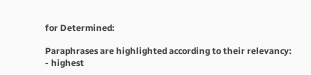for Determined:

Paraphrases are highlighted according to their relevancy:
- highest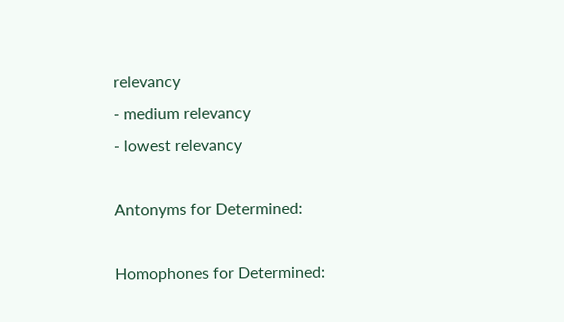relevancy
- medium relevancy
- lowest relevancy

Antonyms for Determined:

Homophones for Determined: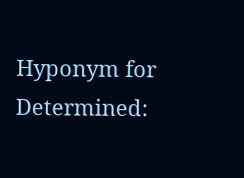Hyponym for Determined: